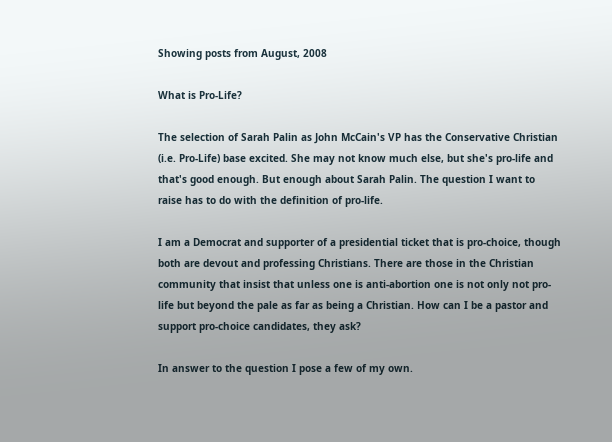Showing posts from August, 2008

What is Pro-Life?

The selection of Sarah Palin as John McCain's VP has the Conservative Christian (i.e. Pro-Life) base excited. She may not know much else, but she's pro-life and that's good enough. But enough about Sarah Palin. The question I want to raise has to do with the definition of pro-life.

I am a Democrat and supporter of a presidential ticket that is pro-choice, though both are devout and professing Christians. There are those in the Christian community that insist that unless one is anti-abortion one is not only not pro-life but beyond the pale as far as being a Christian. How can I be a pastor and support pro-choice candidates, they ask?

In answer to the question I pose a few of my own.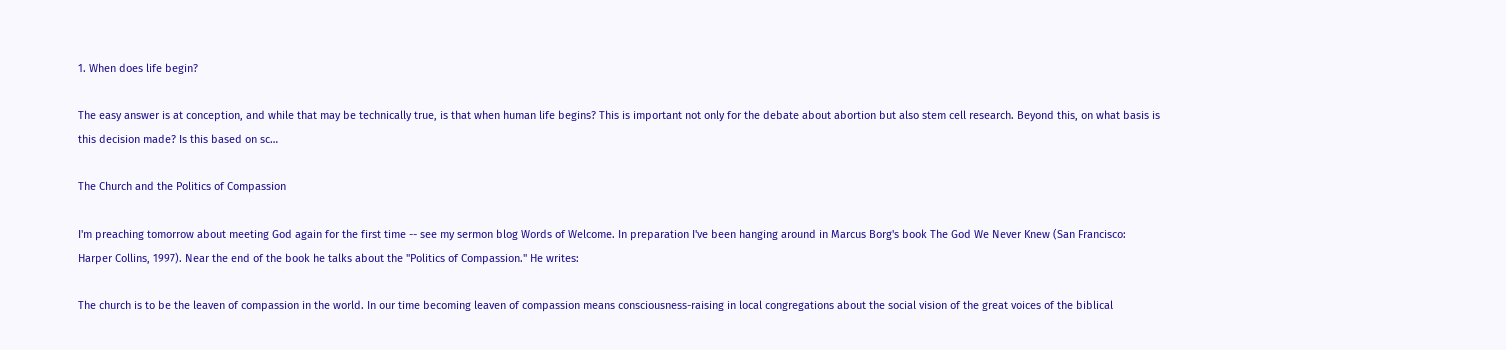1. When does life begin?

The easy answer is at conception, and while that may be technically true, is that when human life begins? This is important not only for the debate about abortion but also stem cell research. Beyond this, on what basis is this decision made? Is this based on sc…

The Church and the Politics of Compassion

I'm preaching tomorrow about meeting God again for the first time -- see my sermon blog Words of Welcome. In preparation I've been hanging around in Marcus Borg's book The God We Never Knew (San Francisco: Harper Collins, 1997). Near the end of the book he talks about the "Politics of Compassion." He writes:

The church is to be the leaven of compassion in the world. In our time becoming leaven of compassion means consciousness-raising in local congregations about the social vision of the great voices of the biblical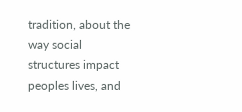tradition, about the way social structures impact peoples lives, and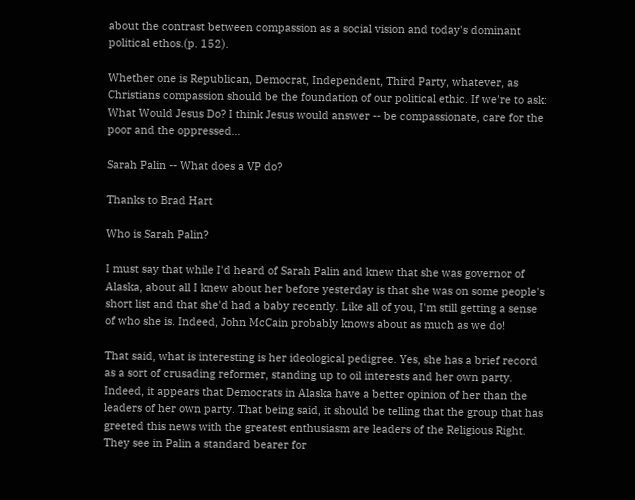about the contrast between compassion as a social vision and today's dominant political ethos.(p. 152).

Whether one is Republican, Democrat, Independent, Third Party, whatever, as Christians compassion should be the foundation of our political ethic. If we're to ask: What Would Jesus Do? I think Jesus would answer -- be compassionate, care for the poor and the oppressed…

Sarah Palin -- What does a VP do?

Thanks to Brad Hart

Who is Sarah Palin?

I must say that while I'd heard of Sarah Palin and knew that she was governor of Alaska, about all I knew about her before yesterday is that she was on some people's short list and that she'd had a baby recently. Like all of you, I'm still getting a sense of who she is. Indeed, John McCain probably knows about as much as we do!

That said, what is interesting is her ideological pedigree. Yes, she has a brief record as a sort of crusading reformer, standing up to oil interests and her own party. Indeed, it appears that Democrats in Alaska have a better opinion of her than the leaders of her own party. That being said, it should be telling that the group that has greeted this news with the greatest enthusiasm are leaders of the Religious Right. They see in Palin a standard bearer for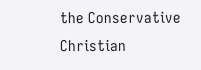the Conservative Christian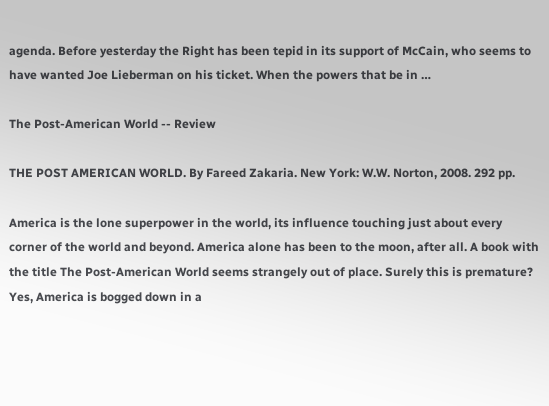agenda. Before yesterday the Right has been tepid in its support of McCain, who seems to have wanted Joe Lieberman on his ticket. When the powers that be in …

The Post-American World -- Review

THE POST AMERICAN WORLD. By Fareed Zakaria. New York: W.W. Norton, 2008. 292 pp.

America is the lone superpower in the world, its influence touching just about every corner of the world and beyond. America alone has been to the moon, after all. A book with the title The Post-American World seems strangely out of place. Surely this is premature? Yes, America is bogged down in a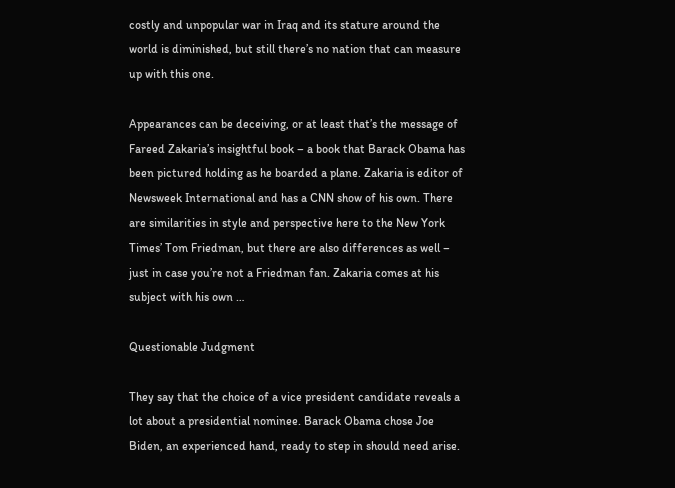costly and unpopular war in Iraq and its stature around the world is diminished, but still there’s no nation that can measure up with this one.

Appearances can be deceiving, or at least that’s the message of Fareed Zakaria’s insightful book – a book that Barack Obama has been pictured holding as he boarded a plane. Zakaria is editor of Newsweek International and has a CNN show of his own. There are similarities in style and perspective here to the New York Times’ Tom Friedman, but there are also differences as well – just in case you’re not a Friedman fan. Zakaria comes at his subject with his own …

Questionable Judgment

They say that the choice of a vice president candidate reveals a lot about a presidential nominee. Barack Obama chose Joe Biden, an experienced hand, ready to step in should need arise.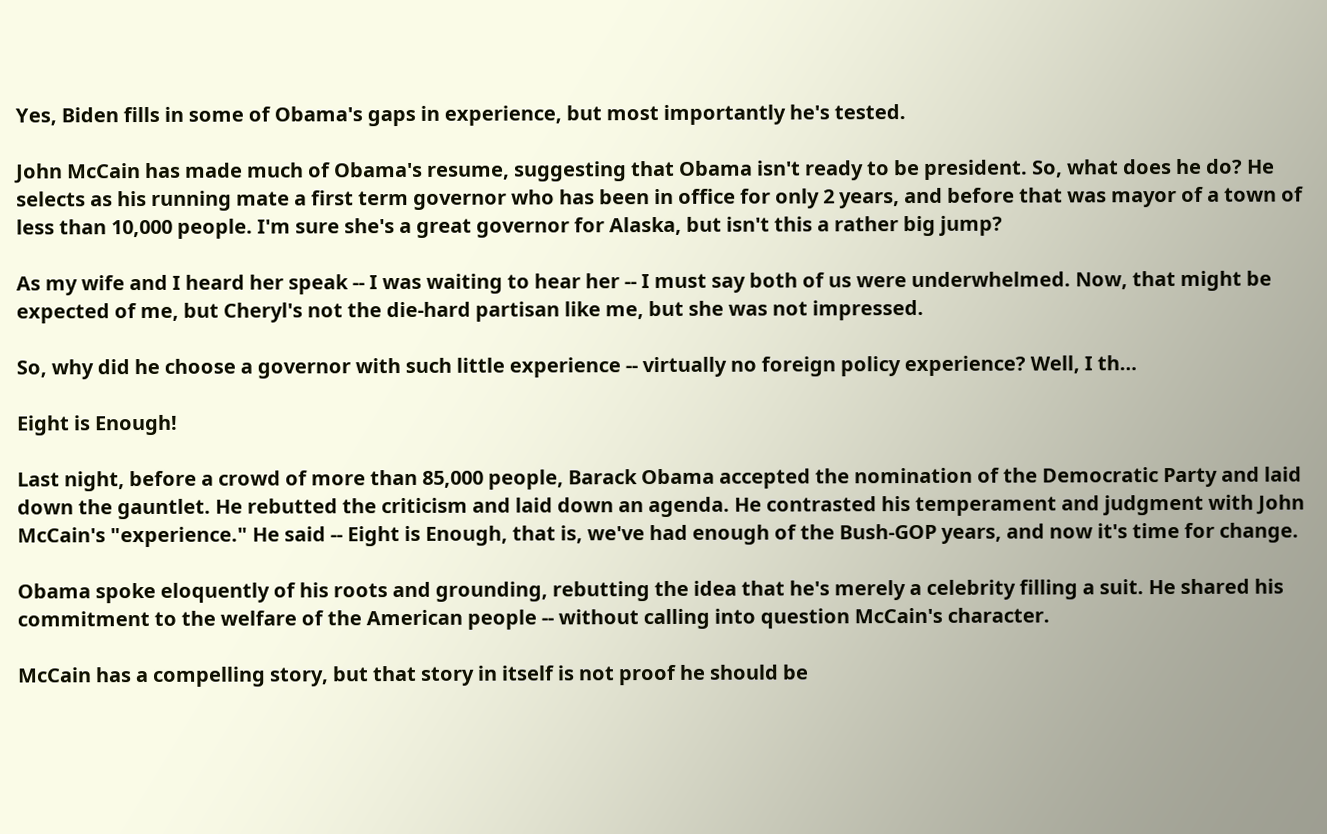Yes, Biden fills in some of Obama's gaps in experience, but most importantly he's tested.

John McCain has made much of Obama's resume, suggesting that Obama isn't ready to be president. So, what does he do? He selects as his running mate a first term governor who has been in office for only 2 years, and before that was mayor of a town of less than 10,000 people. I'm sure she's a great governor for Alaska, but isn't this a rather big jump?

As my wife and I heard her speak -- I was waiting to hear her -- I must say both of us were underwhelmed. Now, that might be expected of me, but Cheryl's not the die-hard partisan like me, but she was not impressed.

So, why did he choose a governor with such little experience -- virtually no foreign policy experience? Well, I th…

Eight is Enough!

Last night, before a crowd of more than 85,000 people, Barack Obama accepted the nomination of the Democratic Party and laid down the gauntlet. He rebutted the criticism and laid down an agenda. He contrasted his temperament and judgment with John McCain's "experience." He said -- Eight is Enough, that is, we've had enough of the Bush-GOP years, and now it's time for change.

Obama spoke eloquently of his roots and grounding, rebutting the idea that he's merely a celebrity filling a suit. He shared his commitment to the welfare of the American people -- without calling into question McCain's character.

McCain has a compelling story, but that story in itself is not proof he should be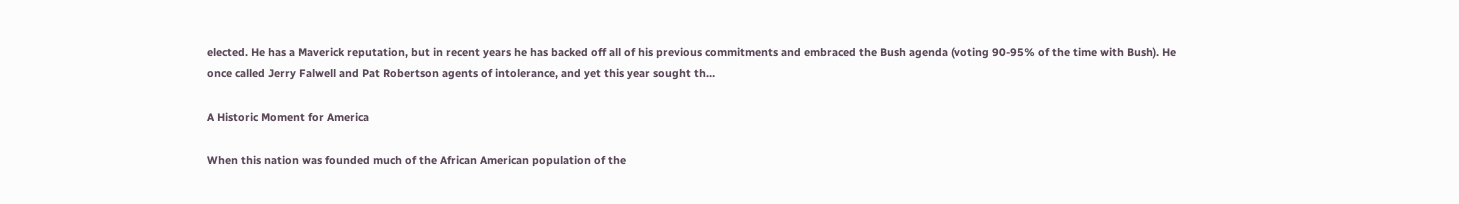elected. He has a Maverick reputation, but in recent years he has backed off all of his previous commitments and embraced the Bush agenda (voting 90-95% of the time with Bush). He once called Jerry Falwell and Pat Robertson agents of intolerance, and yet this year sought th…

A Historic Moment for America

When this nation was founded much of the African American population of the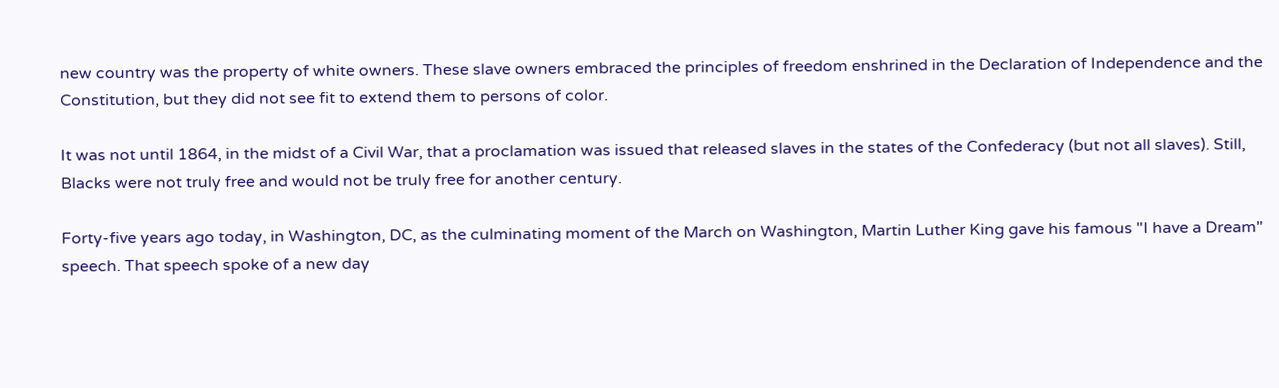new country was the property of white owners. These slave owners embraced the principles of freedom enshrined in the Declaration of Independence and the Constitution, but they did not see fit to extend them to persons of color.

It was not until 1864, in the midst of a Civil War, that a proclamation was issued that released slaves in the states of the Confederacy (but not all slaves). Still, Blacks were not truly free and would not be truly free for another century.

Forty-five years ago today, in Washington, DC, as the culminating moment of the March on Washington, Martin Luther King gave his famous "I have a Dream" speech. That speech spoke of a new day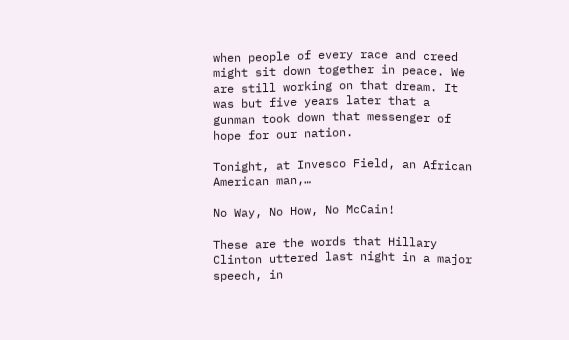when people of every race and creed might sit down together in peace. We are still working on that dream. It was but five years later that a gunman took down that messenger of hope for our nation.

Tonight, at Invesco Field, an African American man,…

No Way, No How, No McCain!

These are the words that Hillary Clinton uttered last night in a major speech, in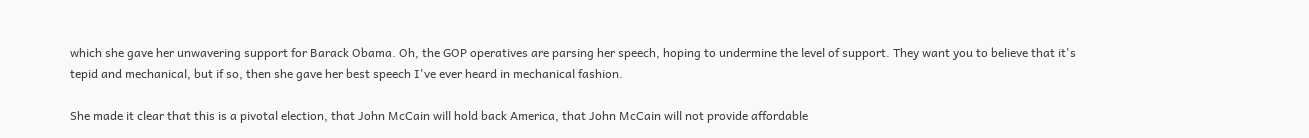which she gave her unwavering support for Barack Obama. Oh, the GOP operatives are parsing her speech, hoping to undermine the level of support. They want you to believe that it's tepid and mechanical, but if so, then she gave her best speech I've ever heard in mechanical fashion.

She made it clear that this is a pivotal election, that John McCain will hold back America, that John McCain will not provide affordable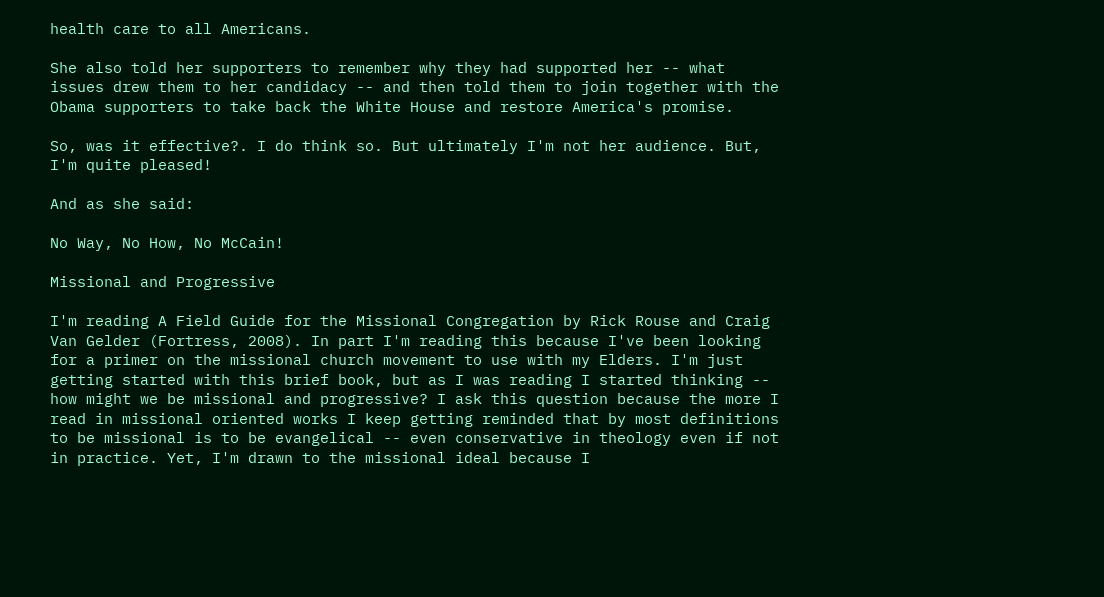health care to all Americans.

She also told her supporters to remember why they had supported her -- what issues drew them to her candidacy -- and then told them to join together with the Obama supporters to take back the White House and restore America's promise.

So, was it effective?. I do think so. But ultimately I'm not her audience. But, I'm quite pleased!

And as she said:

No Way, No How, No McCain!

Missional and Progressive

I'm reading A Field Guide for the Missional Congregation by Rick Rouse and Craig Van Gelder (Fortress, 2008). In part I'm reading this because I've been looking for a primer on the missional church movement to use with my Elders. I'm just getting started with this brief book, but as I was reading I started thinking -- how might we be missional and progressive? I ask this question because the more I read in missional oriented works I keep getting reminded that by most definitions to be missional is to be evangelical -- even conservative in theology even if not in practice. Yet, I'm drawn to the missional ideal because I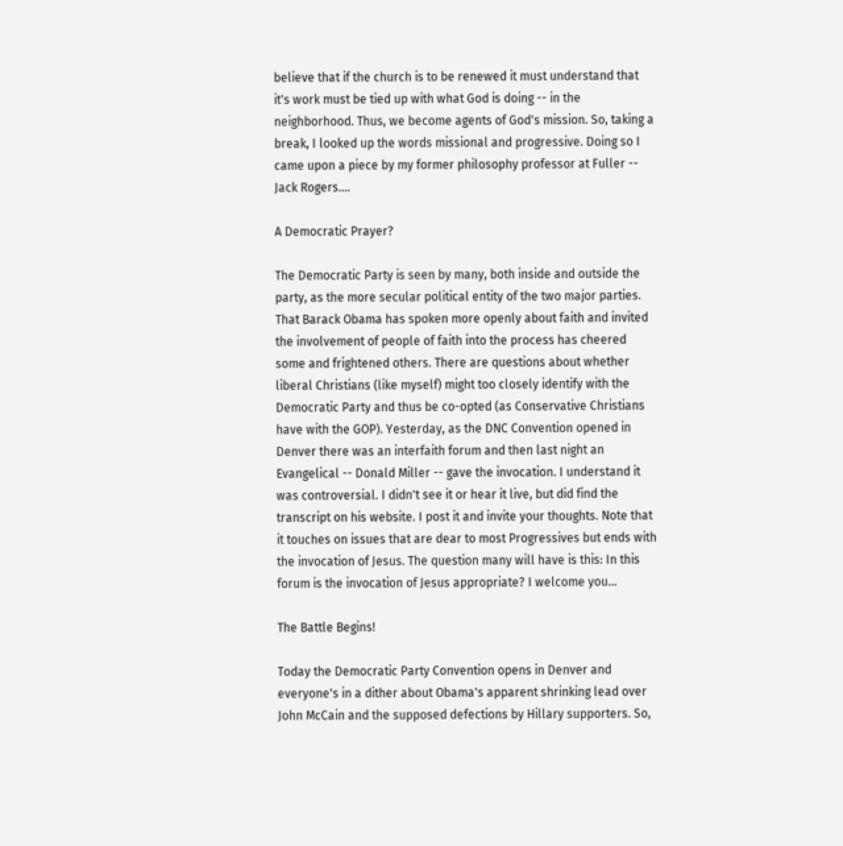believe that if the church is to be renewed it must understand that it's work must be tied up with what God is doing -- in the neighborhood. Thus, we become agents of God's mission. So, taking a break, I looked up the words missional and progressive. Doing so I came upon a piece by my former philosophy professor at Fuller -- Jack Rogers.…

A Democratic Prayer?

The Democratic Party is seen by many, both inside and outside the party, as the more secular political entity of the two major parties. That Barack Obama has spoken more openly about faith and invited the involvement of people of faith into the process has cheered some and frightened others. There are questions about whether liberal Christians (like myself) might too closely identify with the Democratic Party and thus be co-opted (as Conservative Christians have with the GOP). Yesterday, as the DNC Convention opened in Denver there was an interfaith forum and then last night an Evangelical -- Donald Miller -- gave the invocation. I understand it was controversial. I didn't see it or hear it live, but did find the transcript on his website. I post it and invite your thoughts. Note that it touches on issues that are dear to most Progressives but ends with the invocation of Jesus. The question many will have is this: In this forum is the invocation of Jesus appropriate? I welcome you…

The Battle Begins!

Today the Democratic Party Convention opens in Denver and everyone's in a dither about Obama's apparent shrinking lead over John McCain and the supposed defections by Hillary supporters. So,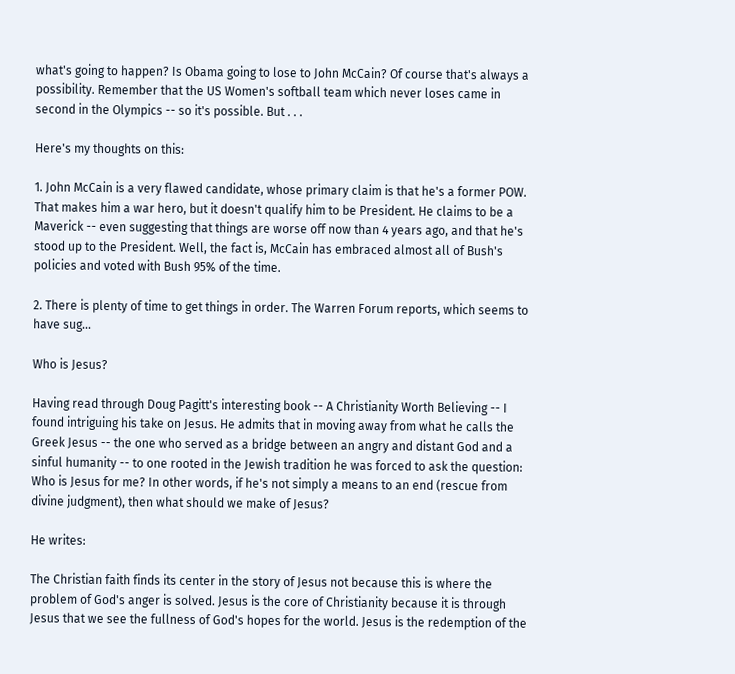what's going to happen? Is Obama going to lose to John McCain? Of course that's always a possibility. Remember that the US Women's softball team which never loses came in second in the Olympics -- so it's possible. But . . .

Here's my thoughts on this:

1. John McCain is a very flawed candidate, whose primary claim is that he's a former POW. That makes him a war hero, but it doesn't qualify him to be President. He claims to be a Maverick -- even suggesting that things are worse off now than 4 years ago, and that he's stood up to the President. Well, the fact is, McCain has embraced almost all of Bush's policies and voted with Bush 95% of the time.

2. There is plenty of time to get things in order. The Warren Forum reports, which seems to have sug…

Who is Jesus?

Having read through Doug Pagitt's interesting book -- A Christianity Worth Believing -- I found intriguing his take on Jesus. He admits that in moving away from what he calls the Greek Jesus -- the one who served as a bridge between an angry and distant God and a sinful humanity -- to one rooted in the Jewish tradition he was forced to ask the question: Who is Jesus for me? In other words, if he's not simply a means to an end (rescue from divine judgment), then what should we make of Jesus?

He writes:

The Christian faith finds its center in the story of Jesus not because this is where the problem of God's anger is solved. Jesus is the core of Christianity because it is through Jesus that we see the fullness of God's hopes for the world. Jesus is the redemption of the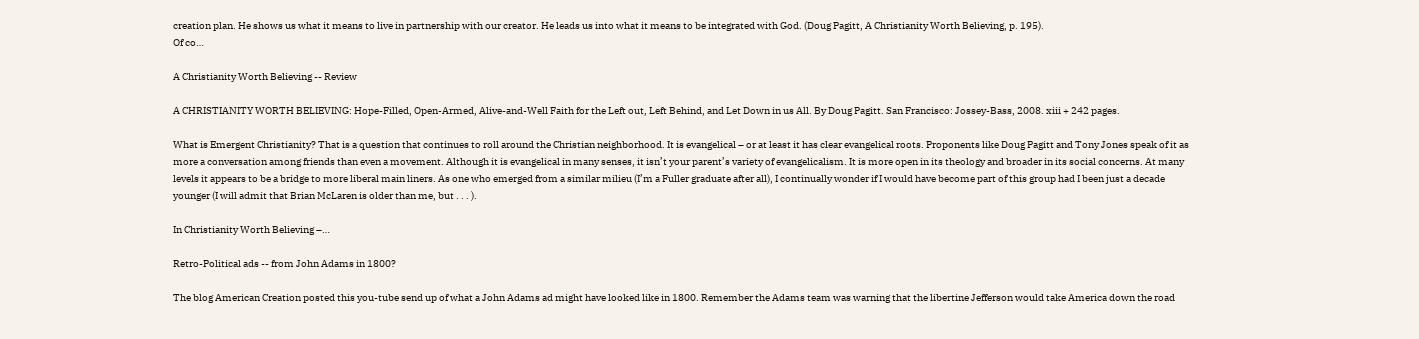creation plan. He shows us what it means to live in partnership with our creator. He leads us into what it means to be integrated with God. (Doug Pagitt, A Christianity Worth Believing, p. 195).
Of co…

A Christianity Worth Believing -- Review

A CHRISTIANITY WORTH BELIEVING: Hope-Filled, Open-Armed, Alive-and-Well Faith for the Left out, Left Behind, and Let Down in us All. By Doug Pagitt. San Francisco: Jossey-Bass, 2008. xiii + 242 pages.

What is Emergent Christianity? That is a question that continues to roll around the Christian neighborhood. It is evangelical – or at least it has clear evangelical roots. Proponents like Doug Pagitt and Tony Jones speak of it as more a conversation among friends than even a movement. Although it is evangelical in many senses, it isn’t your parent’s variety of evangelicalism. It is more open in its theology and broader in its social concerns. At many levels it appears to be a bridge to more liberal main liners. As one who emerged from a similar milieu (I’m a Fuller graduate after all), I continually wonder if I would have become part of this group had I been just a decade younger (I will admit that Brian McLaren is older than me, but . . . ).

In Christianity Worth Believing –…

Retro-Political ads -- from John Adams in 1800?

The blog American Creation posted this you-tube send up of what a John Adams ad might have looked like in 1800. Remember the Adams team was warning that the libertine Jefferson would take America down the road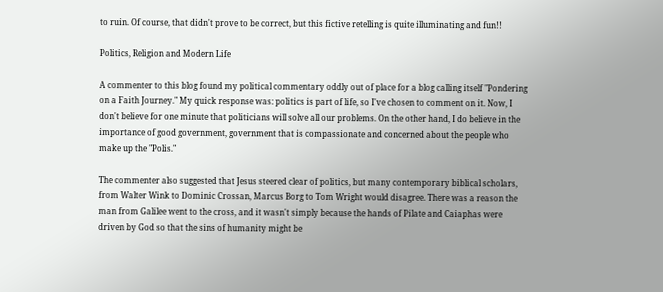to ruin. Of course, that didn't prove to be correct, but this fictive retelling is quite illuminating and fun!!

Politics, Religion and Modern Life

A commenter to this blog found my political commentary oddly out of place for a blog calling itself "Pondering on a Faith Journey." My quick response was: politics is part of life, so I've chosen to comment on it. Now, I don't believe for one minute that politicians will solve all our problems. On the other hand, I do believe in the importance of good government, government that is compassionate and concerned about the people who make up the "Polis."

The commenter also suggested that Jesus steered clear of politics, but many contemporary biblical scholars, from Walter Wink to Dominic Crossan, Marcus Borg to Tom Wright would disagree. There was a reason the man from Galilee went to the cross, and it wasn't simply because the hands of Pilate and Caiaphas were driven by God so that the sins of humanity might be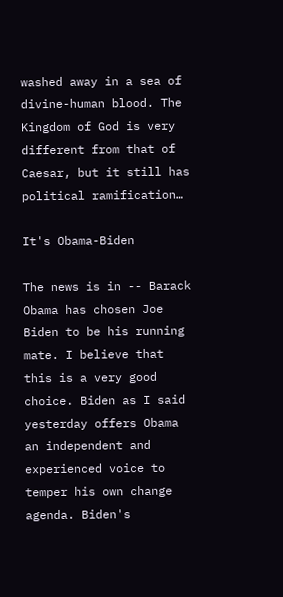washed away in a sea of divine-human blood. The Kingdom of God is very different from that of Caesar, but it still has political ramification…

It's Obama-Biden

The news is in -- Barack Obama has chosen Joe Biden to be his running mate. I believe that this is a very good choice. Biden as I said yesterday offers Obama an independent and experienced voice to temper his own change agenda. Biden's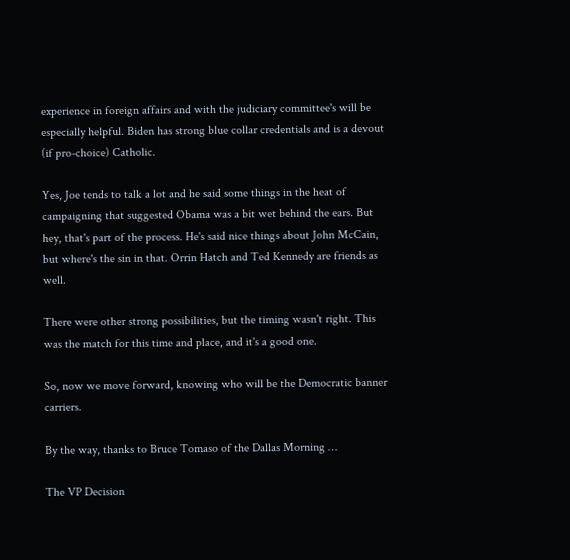experience in foreign affairs and with the judiciary committee's will be especially helpful. Biden has strong blue collar credentials and is a devout (if pro-choice) Catholic.

Yes, Joe tends to talk a lot and he said some things in the heat of campaigning that suggested Obama was a bit wet behind the ears. But hey, that's part of the process. He's said nice things about John McCain, but where's the sin in that. Orrin Hatch and Ted Kennedy are friends as well.

There were other strong possibilities, but the timing wasn't right. This was the match for this time and place, and it's a good one.

So, now we move forward, knowing who will be the Democratic banner carriers.

By the way, thanks to Bruce Tomaso of the Dallas Morning …

The VP Decision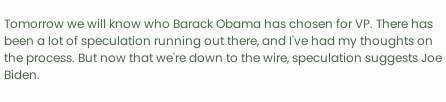Tomorrow we will know who Barack Obama has chosen for VP. There has been a lot of speculation running out there, and I've had my thoughts on the process. But now that we're down to the wire, speculation suggests Joe Biden.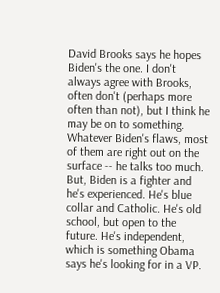David Brooks says he hopes Biden's the one. I don't always agree with Brooks, often don't (perhaps more often than not), but I think he may be on to something. Whatever Biden's flaws, most of them are right out on the surface -- he talks too much. But, Biden is a fighter and he's experienced. He's blue collar and Catholic. He's old school, but open to the future. He's independent, which is something Obama says he's looking for in a VP.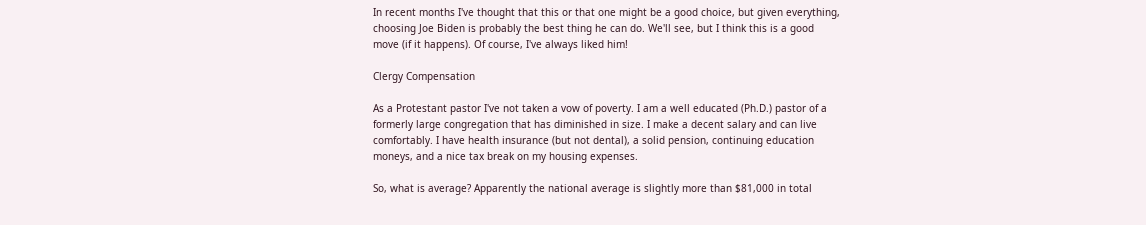In recent months I've thought that this or that one might be a good choice, but given everything, choosing Joe Biden is probably the best thing he can do. We'll see, but I think this is a good move (if it happens). Of course, I've always liked him!

Clergy Compensation

As a Protestant pastor I've not taken a vow of poverty. I am a well educated (Ph.D.) pastor of a formerly large congregation that has diminished in size. I make a decent salary and can live comfortably. I have health insurance (but not dental), a solid pension, continuing education moneys, and a nice tax break on my housing expenses.

So, what is average? Apparently the national average is slightly more than $81,000 in total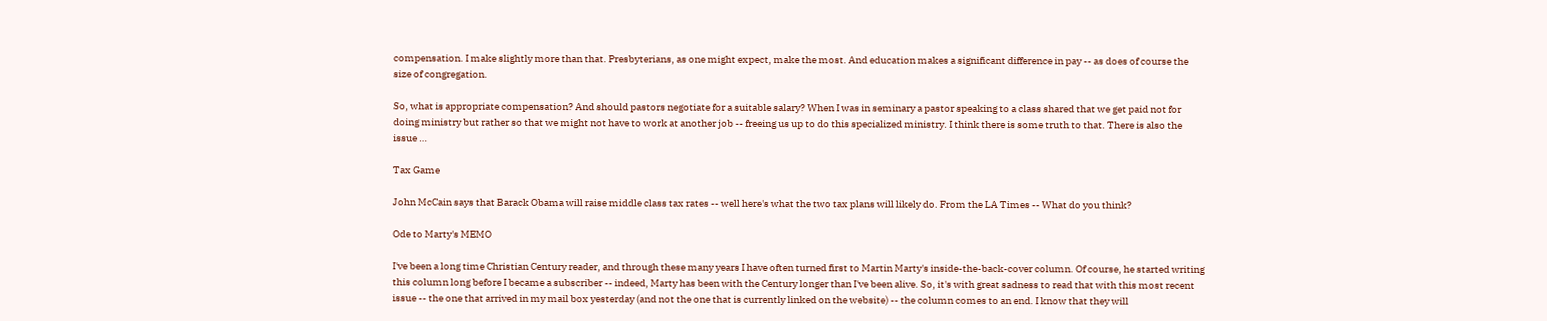compensation. I make slightly more than that. Presbyterians, as one might expect, make the most. And education makes a significant difference in pay -- as does of course the size of congregation.

So, what is appropriate compensation? And should pastors negotiate for a suitable salary? When I was in seminary a pastor speaking to a class shared that we get paid not for doing ministry but rather so that we might not have to work at another job -- freeing us up to do this specialized ministry. I think there is some truth to that. There is also the issue …

Tax Game

John McCain says that Barack Obama will raise middle class tax rates -- well here's what the two tax plans will likely do. From the LA Times -- What do you think?

Ode to Marty's MEMO

I've been a long time Christian Century reader, and through these many years I have often turned first to Martin Marty's inside-the-back-cover column. Of course, he started writing this column long before I became a subscriber -- indeed, Marty has been with the Century longer than I've been alive. So, it's with great sadness to read that with this most recent issue -- the one that arrived in my mail box yesterday (and not the one that is currently linked on the website) -- the column comes to an end. I know that they will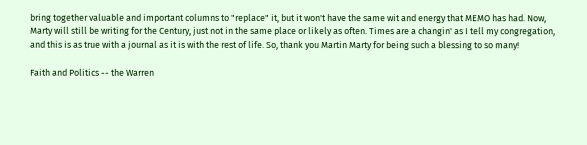bring together valuable and important columns to "replace" it, but it won't have the same wit and energy that MEMO has had. Now, Marty will still be writing for the Century, just not in the same place or likely as often. Times are a changin' as I tell my congregation, and this is as true with a journal as it is with the rest of life. So, thank you Martin Marty for being such a blessing to so many!

Faith and Politics -- the Warren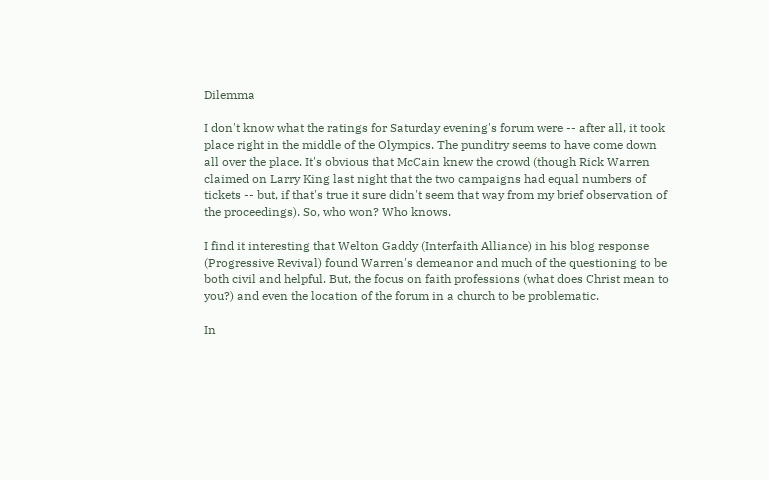Dilemma

I don't know what the ratings for Saturday evening's forum were -- after all, it took place right in the middle of the Olympics. The punditry seems to have come down all over the place. It's obvious that McCain knew the crowd (though Rick Warren claimed on Larry King last night that the two campaigns had equal numbers of tickets -- but, if that's true it sure didn't seem that way from my brief observation of the proceedings). So, who won? Who knows.

I find it interesting that Welton Gaddy (Interfaith Alliance) in his blog response (Progressive Revival) found Warren's demeanor and much of the questioning to be both civil and helpful. But, the focus on faith professions (what does Christ mean to you?) and even the location of the forum in a church to be problematic.

In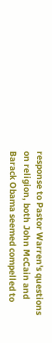response to Pastor Warren's questions on religion, both John McCain and Barack Obama seemed compelled to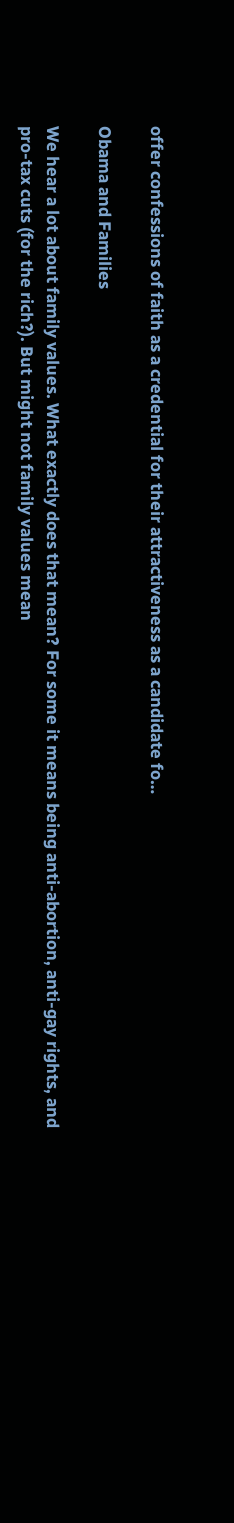offer confessions of faith as a credential for their attractiveness as a candidate fo…

Obama and Families

We hear a lot about family values. What exactly does that mean? For some it means being anti-abortion, anti-gay rights, and pro-tax cuts (for the rich?). But might not family values mean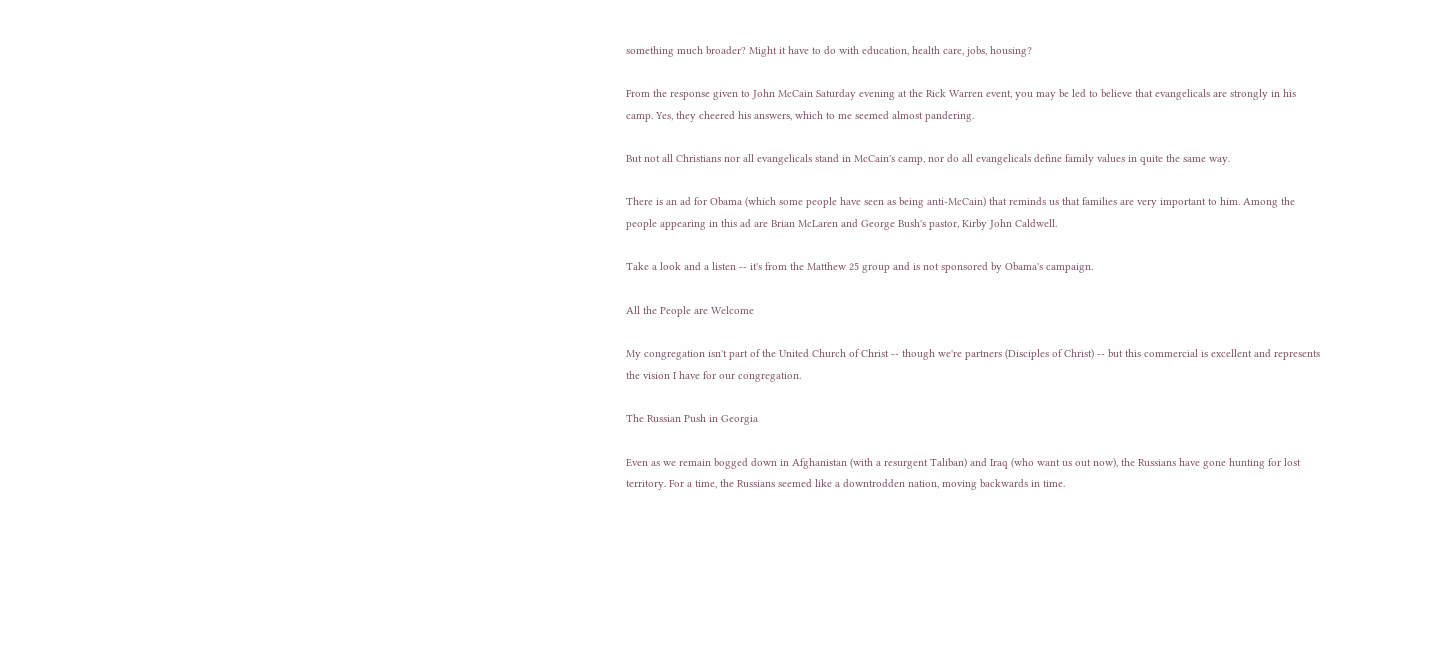something much broader? Might it have to do with education, health care, jobs, housing?

From the response given to John McCain Saturday evening at the Rick Warren event, you may be led to believe that evangelicals are strongly in his camp. Yes, they cheered his answers, which to me seemed almost pandering.

But not all Christians nor all evangelicals stand in McCain's camp, nor do all evangelicals define family values in quite the same way.

There is an ad for Obama (which some people have seen as being anti-McCain) that reminds us that families are very important to him. Among the people appearing in this ad are Brian McLaren and George Bush's pastor, Kirby John Caldwell.

Take a look and a listen -- it's from the Matthew 25 group and is not sponsored by Obama's campaign.

All the People are Welcome

My congregation isn't part of the United Church of Christ -- though we're partners (Disciples of Christ) -- but this commercial is excellent and represents the vision I have for our congregation.

The Russian Push in Georgia

Even as we remain bogged down in Afghanistan (with a resurgent Taliban) and Iraq (who want us out now), the Russians have gone hunting for lost territory. For a time, the Russians seemed like a downtrodden nation, moving backwards in time.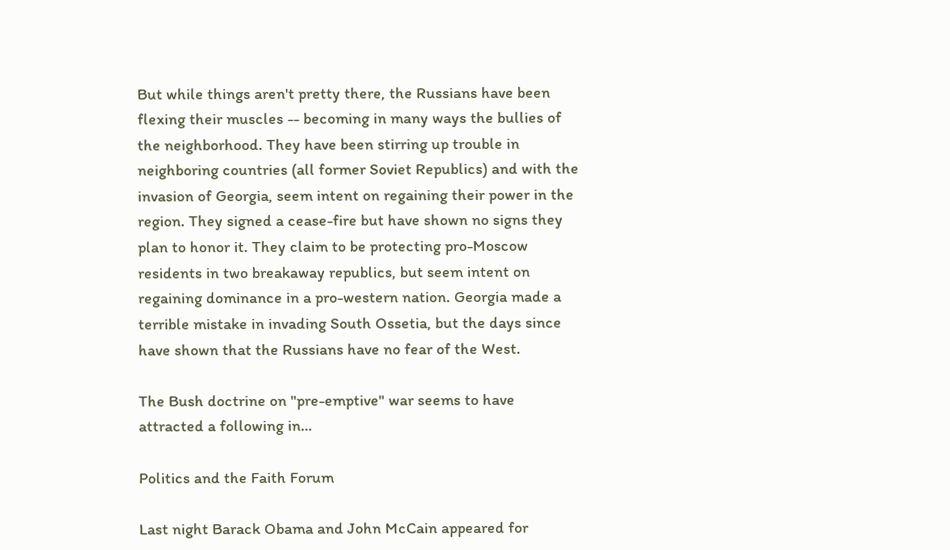But while things aren't pretty there, the Russians have been flexing their muscles -- becoming in many ways the bullies of the neighborhood. They have been stirring up trouble in neighboring countries (all former Soviet Republics) and with the invasion of Georgia, seem intent on regaining their power in the region. They signed a cease-fire but have shown no signs they plan to honor it. They claim to be protecting pro-Moscow residents in two breakaway republics, but seem intent on regaining dominance in a pro-western nation. Georgia made a terrible mistake in invading South Ossetia, but the days since have shown that the Russians have no fear of the West.

The Bush doctrine on "pre-emptive" war seems to have attracted a following in…

Politics and the Faith Forum

Last night Barack Obama and John McCain appeared for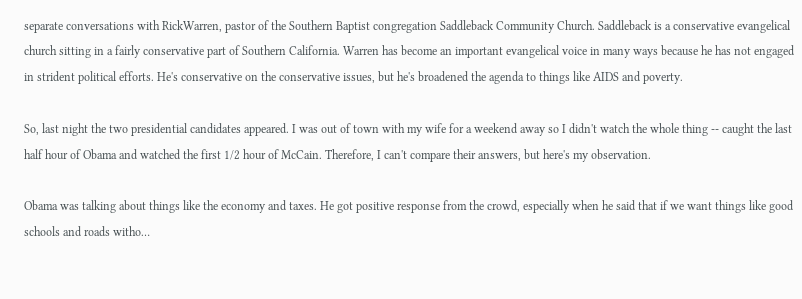separate conversations with RickWarren, pastor of the Southern Baptist congregation Saddleback Community Church. Saddleback is a conservative evangelical church sitting in a fairly conservative part of Southern California. Warren has become an important evangelical voice in many ways because he has not engaged in strident political efforts. He's conservative on the conservative issues, but he's broadened the agenda to things like AIDS and poverty.

So, last night the two presidential candidates appeared. I was out of town with my wife for a weekend away so I didn't watch the whole thing -- caught the last half hour of Obama and watched the first 1/2 hour of McCain. Therefore, I can't compare their answers, but here's my observation.

Obama was talking about things like the economy and taxes. He got positive response from the crowd, especially when he said that if we want things like good schools and roads witho…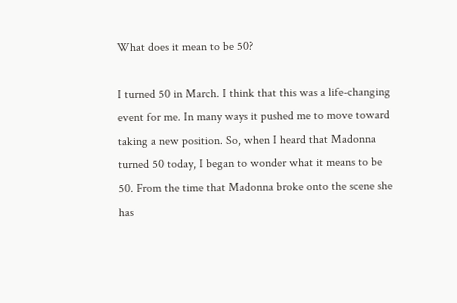What does it mean to be 50?

I turned 50 in March. I think that this was a life-changing event for me. In many ways it pushed me to move toward taking a new position. So, when I heard that Madonna turned 50 today, I began to wonder what it means to be 50. From the time that Madonna broke onto the scene she has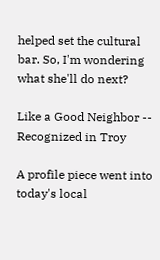helped set the cultural bar. So, I'm wondering what she'll do next?

Like a Good Neighbor -- Recognized in Troy

A profile piece went into today's local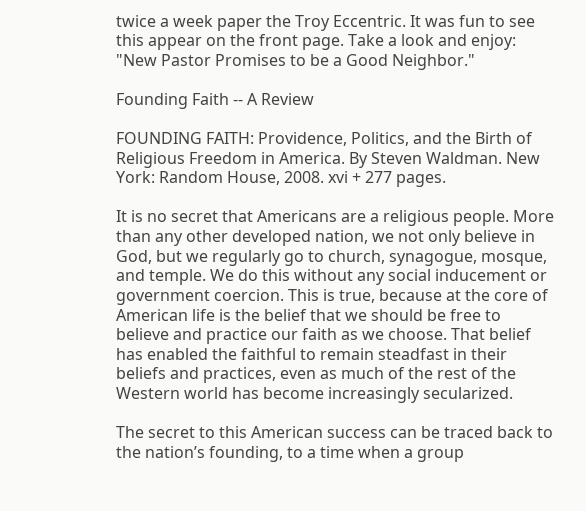twice a week paper the Troy Eccentric. It was fun to see this appear on the front page. Take a look and enjoy: "New Pastor Promises to be a Good Neighbor."

Founding Faith -- A Review

FOUNDING FAITH: Providence, Politics, and the Birth of Religious Freedom in America. By Steven Waldman. New York: Random House, 2008. xvi + 277 pages.

It is no secret that Americans are a religious people. More than any other developed nation, we not only believe in God, but we regularly go to church, synagogue, mosque, and temple. We do this without any social inducement or government coercion. This is true, because at the core of American life is the belief that we should be free to believe and practice our faith as we choose. That belief has enabled the faithful to remain steadfast in their beliefs and practices, even as much of the rest of the Western world has become increasingly secularized.

The secret to this American success can be traced back to the nation’s founding, to a time when a group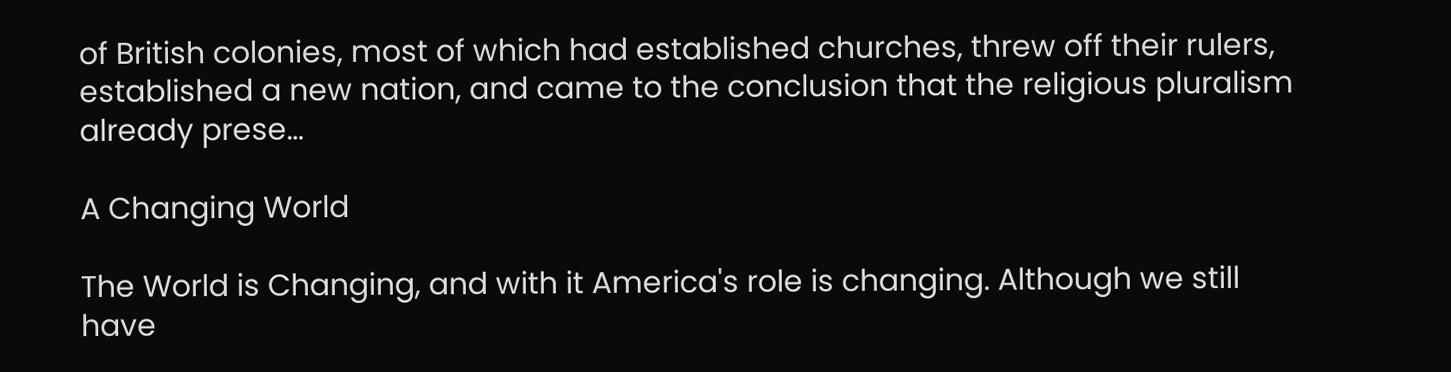of British colonies, most of which had established churches, threw off their rulers, established a new nation, and came to the conclusion that the religious pluralism already prese…

A Changing World

The World is Changing, and with it America's role is changing. Although we still have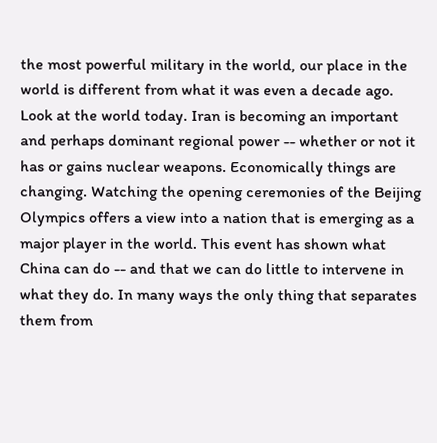the most powerful military in the world, our place in the world is different from what it was even a decade ago. Look at the world today. Iran is becoming an important and perhaps dominant regional power -- whether or not it has or gains nuclear weapons. Economically things are changing. Watching the opening ceremonies of the Beijing Olympics offers a view into a nation that is emerging as a major player in the world. This event has shown what China can do -- and that we can do little to intervene in what they do. In many ways the only thing that separates them from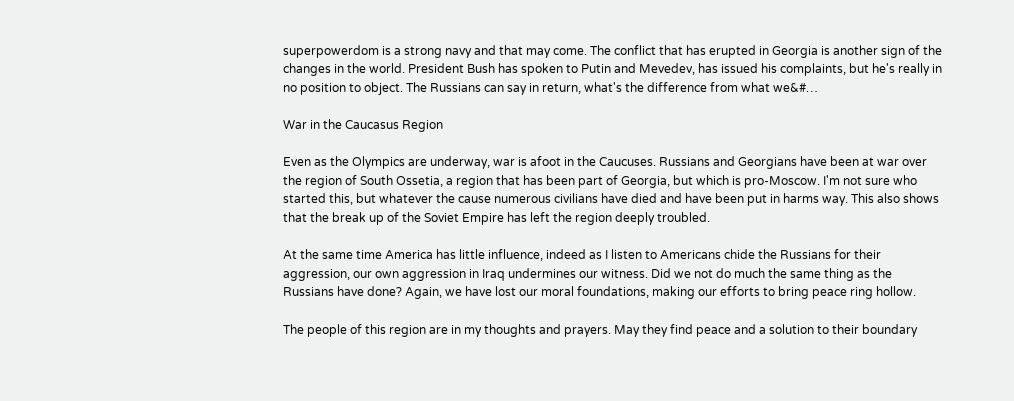superpowerdom is a strong navy and that may come. The conflict that has erupted in Georgia is another sign of the changes in the world. President Bush has spoken to Putin and Mevedev, has issued his complaints, but he's really in no position to object. The Russians can say in return, what's the difference from what we&#…

War in the Caucasus Region

Even as the Olympics are underway, war is afoot in the Caucuses. Russians and Georgians have been at war over the region of South Ossetia, a region that has been part of Georgia, but which is pro-Moscow. I'm not sure who started this, but whatever the cause numerous civilians have died and have been put in harms way. This also shows that the break up of the Soviet Empire has left the region deeply troubled.

At the same time America has little influence, indeed as I listen to Americans chide the Russians for their aggression, our own aggression in Iraq undermines our witness. Did we not do much the same thing as the Russians have done? Again, we have lost our moral foundations, making our efforts to bring peace ring hollow.

The people of this region are in my thoughts and prayers. May they find peace and a solution to their boundary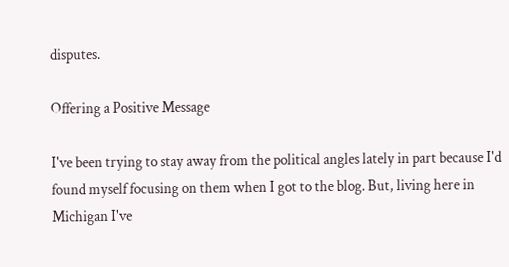disputes.

Offering a Positive Message

I've been trying to stay away from the political angles lately in part because I'd found myself focusing on them when I got to the blog. But, living here in Michigan I've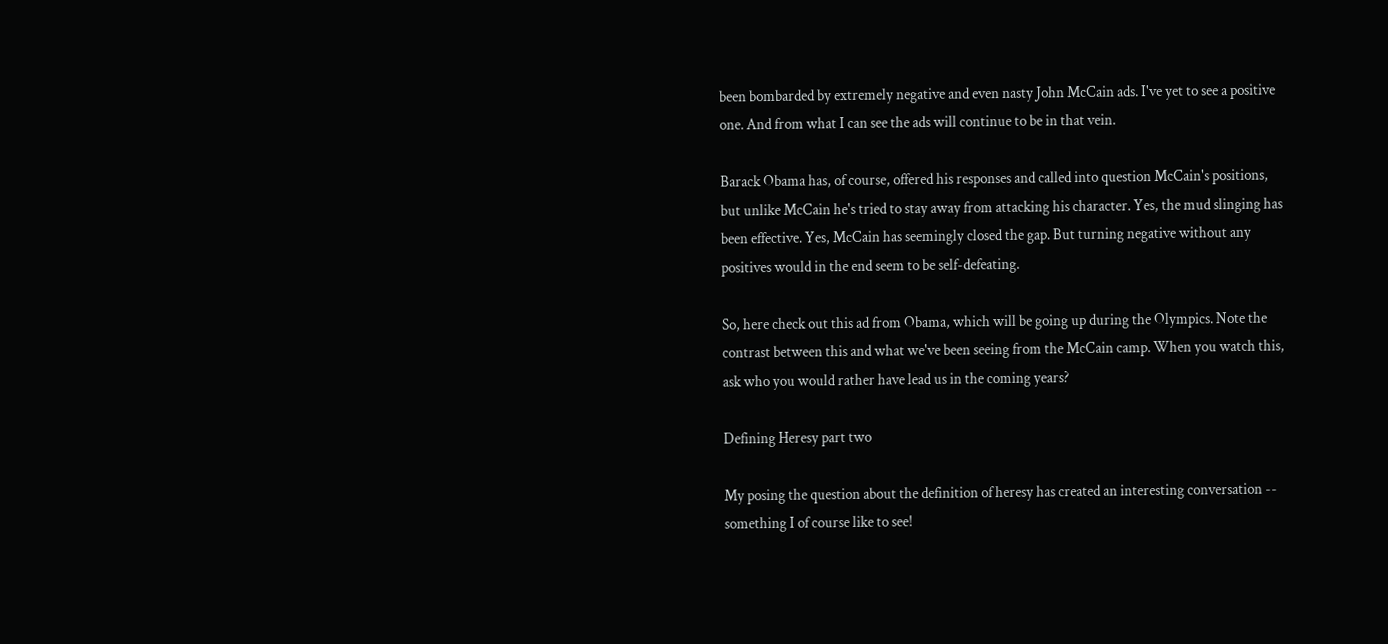been bombarded by extremely negative and even nasty John McCain ads. I've yet to see a positive one. And from what I can see the ads will continue to be in that vein.

Barack Obama has, of course, offered his responses and called into question McCain's positions, but unlike McCain he's tried to stay away from attacking his character. Yes, the mud slinging has been effective. Yes, McCain has seemingly closed the gap. But turning negative without any positives would in the end seem to be self-defeating.

So, here check out this ad from Obama, which will be going up during the Olympics. Note the contrast between this and what we've been seeing from the McCain camp. When you watch this, ask who you would rather have lead us in the coming years?

Defining Heresy part two

My posing the question about the definition of heresy has created an interesting conversation -- something I of course like to see!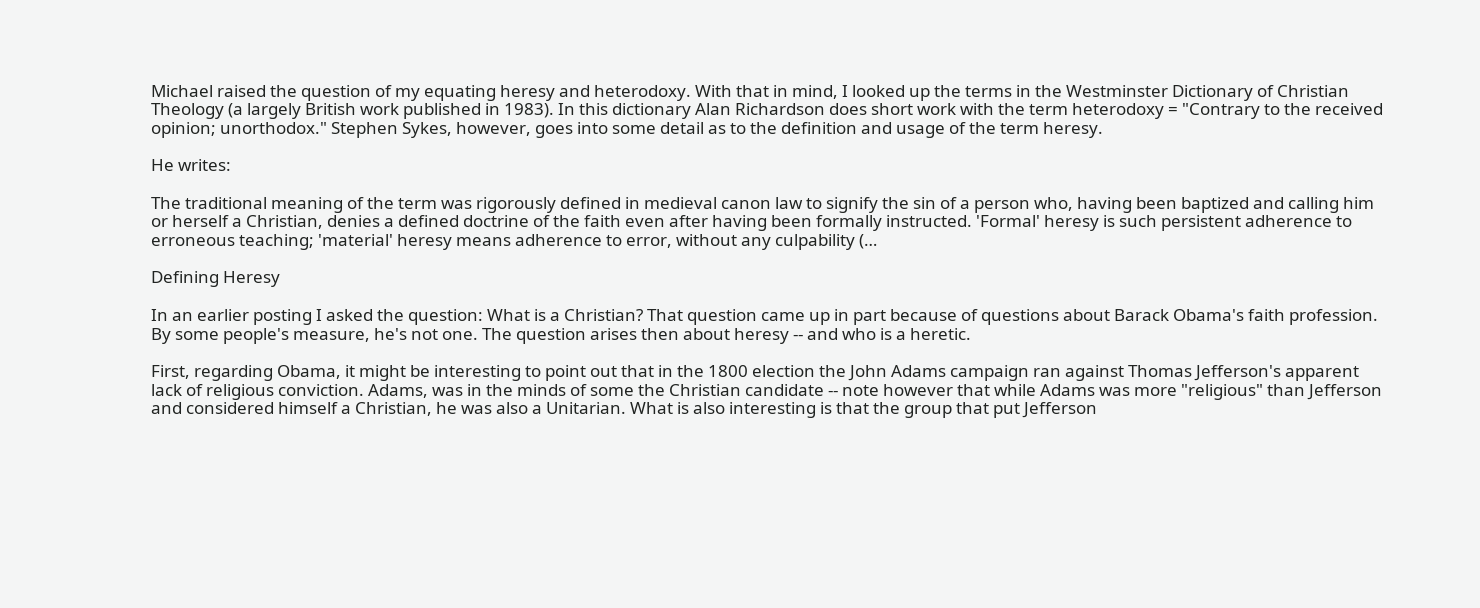Michael raised the question of my equating heresy and heterodoxy. With that in mind, I looked up the terms in the Westminster Dictionary of Christian Theology (a largely British work published in 1983). In this dictionary Alan Richardson does short work with the term heterodoxy = "Contrary to the received opinion; unorthodox." Stephen Sykes, however, goes into some detail as to the definition and usage of the term heresy.

He writes:

The traditional meaning of the term was rigorously defined in medieval canon law to signify the sin of a person who, having been baptized and calling him or herself a Christian, denies a defined doctrine of the faith even after having been formally instructed. 'Formal' heresy is such persistent adherence to erroneous teaching; 'material' heresy means adherence to error, without any culpability (…

Defining Heresy

In an earlier posting I asked the question: What is a Christian? That question came up in part because of questions about Barack Obama's faith profession. By some people's measure, he's not one. The question arises then about heresy -- and who is a heretic.

First, regarding Obama, it might be interesting to point out that in the 1800 election the John Adams campaign ran against Thomas Jefferson's apparent lack of religious conviction. Adams, was in the minds of some the Christian candidate -- note however that while Adams was more "religious" than Jefferson and considered himself a Christian, he was also a Unitarian. What is also interesting is that the group that put Jefferson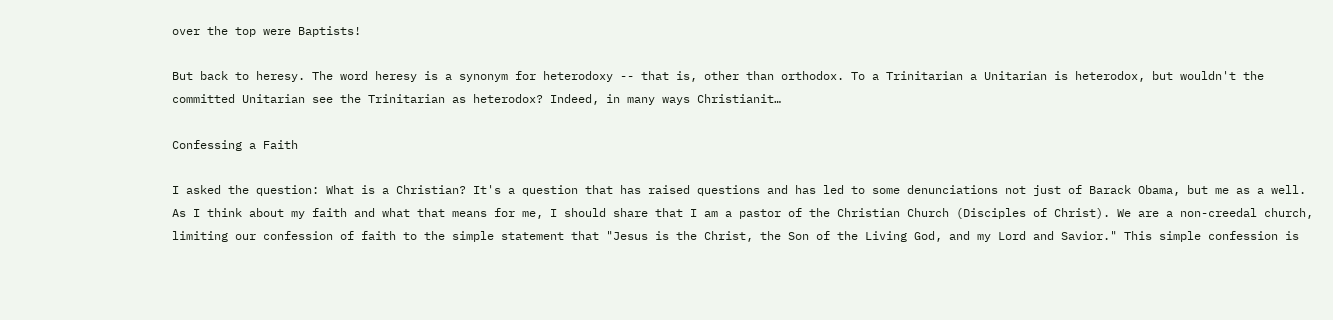over the top were Baptists!

But back to heresy. The word heresy is a synonym for heterodoxy -- that is, other than orthodox. To a Trinitarian a Unitarian is heterodox, but wouldn't the committed Unitarian see the Trinitarian as heterodox? Indeed, in many ways Christianit…

Confessing a Faith

I asked the question: What is a Christian? It's a question that has raised questions and has led to some denunciations not just of Barack Obama, but me as a well. As I think about my faith and what that means for me, I should share that I am a pastor of the Christian Church (Disciples of Christ). We are a non-creedal church, limiting our confession of faith to the simple statement that "Jesus is the Christ, the Son of the Living God, and my Lord and Savior." This simple confession is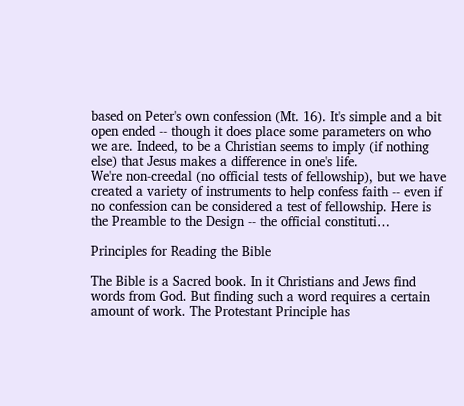based on Peter's own confession (Mt. 16). It's simple and a bit open ended -- though it does place some parameters on who we are. Indeed, to be a Christian seems to imply (if nothing else) that Jesus makes a difference in one's life.
We're non-creedal (no official tests of fellowship), but we have created a variety of instruments to help confess faith -- even if no confession can be considered a test of fellowship. Here is the Preamble to the Design -- the official constituti…

Principles for Reading the Bible

The Bible is a Sacred book. In it Christians and Jews find words from God. But finding such a word requires a certain amount of work. The Protestant Principle has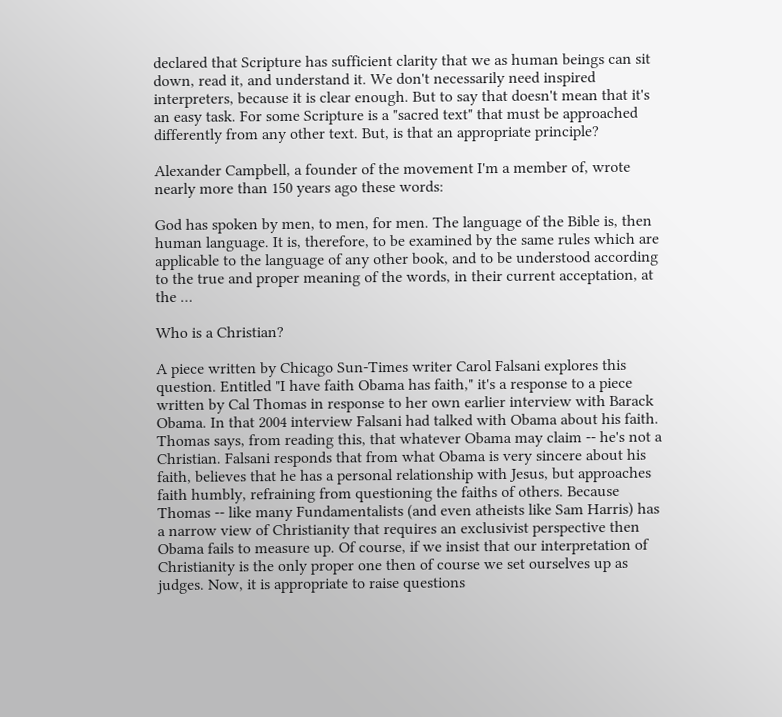declared that Scripture has sufficient clarity that we as human beings can sit down, read it, and understand it. We don't necessarily need inspired interpreters, because it is clear enough. But to say that doesn't mean that it's an easy task. For some Scripture is a "sacred text" that must be approached differently from any other text. But, is that an appropriate principle?

Alexander Campbell, a founder of the movement I'm a member of, wrote nearly more than 150 years ago these words:

God has spoken by men, to men, for men. The language of the Bible is, then human language. It is, therefore, to be examined by the same rules which are applicable to the language of any other book, and to be understood according to the true and proper meaning of the words, in their current acceptation, at the …

Who is a Christian?

A piece written by Chicago Sun-Times writer Carol Falsani explores this question. Entitled "I have faith Obama has faith," it's a response to a piece written by Cal Thomas in response to her own earlier interview with Barack Obama. In that 2004 interview Falsani had talked with Obama about his faith. Thomas says, from reading this, that whatever Obama may claim -- he's not a Christian. Falsani responds that from what Obama is very sincere about his faith, believes that he has a personal relationship with Jesus, but approaches faith humbly, refraining from questioning the faiths of others. Because Thomas -- like many Fundamentalists (and even atheists like Sam Harris) has a narrow view of Christianity that requires an exclusivist perspective then Obama fails to measure up. Of course, if we insist that our interpretation of Christianity is the only proper one then of course we set ourselves up as judges. Now, it is appropriate to raise questions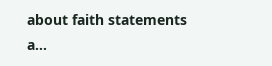about faith statements a…